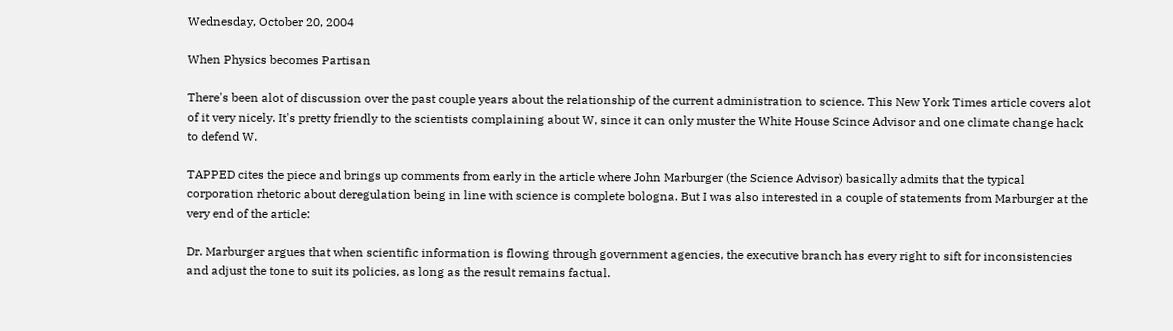Wednesday, October 20, 2004

When Physics becomes Partisan

There's been alot of discussion over the past couple years about the relationship of the current administration to science. This New York Times article covers alot of it very nicely. It's pretty friendly to the scientists complaining about W, since it can only muster the White House Scince Advisor and one climate change hack to defend W.

TAPPED cites the piece and brings up comments from early in the article where John Marburger (the Science Advisor) basically admits that the typical corporation rhetoric about deregulation being in line with science is complete bologna. But I was also interested in a couple of statements from Marburger at the very end of the article:

Dr. Marburger argues that when scientific information is flowing through government agencies, the executive branch has every right to sift for inconsistencies and adjust the tone to suit its policies, as long as the result remains factual.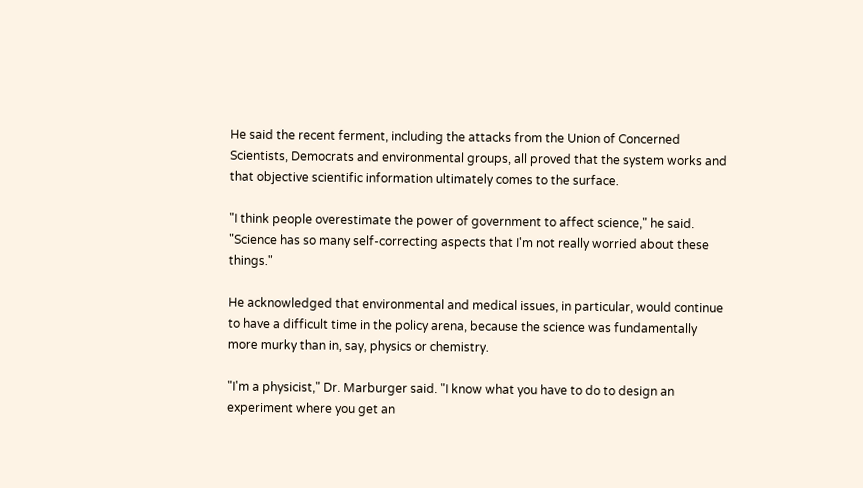He said the recent ferment, including the attacks from the Union of Concerned Scientists, Democrats and environmental groups, all proved that the system works and that objective scientific information ultimately comes to the surface.

"I think people overestimate the power of government to affect science," he said. "Science has so many self-correcting aspects that I'm not really worried about these things."

He acknowledged that environmental and medical issues, in particular, would continue to have a difficult time in the policy arena, because the science was fundamentally more murky than in, say, physics or chemistry.

"I'm a physicist," Dr. Marburger said. "I know what you have to do to design an experiment where you get an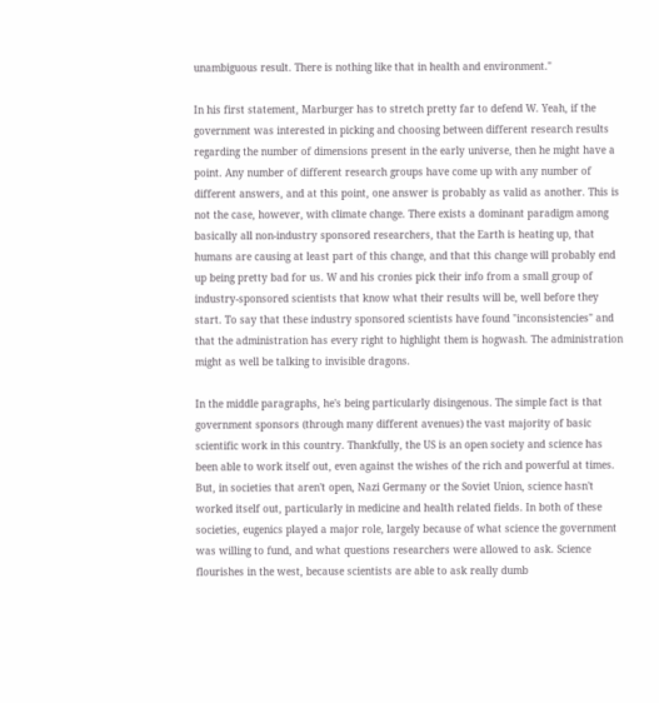unambiguous result. There is nothing like that in health and environment."

In his first statement, Marburger has to stretch pretty far to defend W. Yeah, if the government was interested in picking and choosing between different research results regarding the number of dimensions present in the early universe, then he might have a point. Any number of different research groups have come up with any number of different answers, and at this point, one answer is probably as valid as another. This is not the case, however, with climate change. There exists a dominant paradigm among basically all non-industry sponsored researchers, that the Earth is heating up, that humans are causing at least part of this change, and that this change will probably end up being pretty bad for us. W and his cronies pick their info from a small group of industry-sponsored scientists that know what their results will be, well before they start. To say that these industry sponsored scientists have found "inconsistencies" and that the administration has every right to highlight them is hogwash. The administration might as well be talking to invisible dragons.

In the middle paragraphs, he's being particularly disingenous. The simple fact is that government sponsors (through many different avenues) the vast majority of basic scientific work in this country. Thankfully, the US is an open society and science has been able to work itself out, even against the wishes of the rich and powerful at times. But, in societies that aren't open, Nazi Germany or the Soviet Union, science hasn't worked itself out, particularly in medicine and health related fields. In both of these societies, eugenics played a major role, largely because of what science the government was willing to fund, and what questions researchers were allowed to ask. Science flourishes in the west, because scientists are able to ask really dumb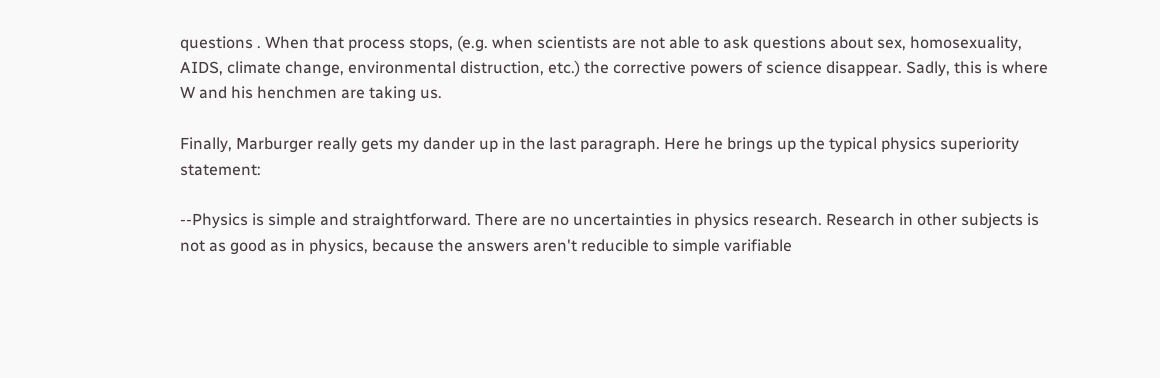questions . When that process stops, (e.g. when scientists are not able to ask questions about sex, homosexuality, AIDS, climate change, environmental distruction, etc.) the corrective powers of science disappear. Sadly, this is where W and his henchmen are taking us.

Finally, Marburger really gets my dander up in the last paragraph. Here he brings up the typical physics superiority statement:

--Physics is simple and straightforward. There are no uncertainties in physics research. Research in other subjects is not as good as in physics, because the answers aren't reducible to simple varifiable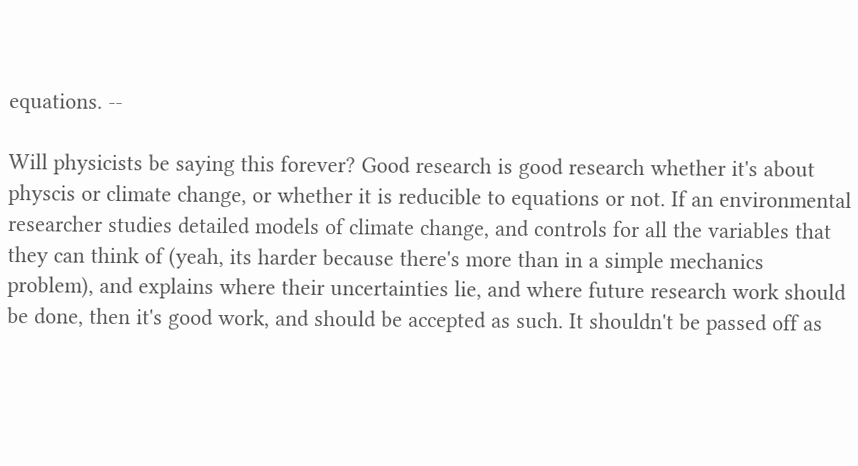equations. --

Will physicists be saying this forever? Good research is good research whether it's about physcis or climate change, or whether it is reducible to equations or not. If an environmental researcher studies detailed models of climate change, and controls for all the variables that they can think of (yeah, its harder because there's more than in a simple mechanics problem), and explains where their uncertainties lie, and where future research work should be done, then it's good work, and should be accepted as such. It shouldn't be passed off as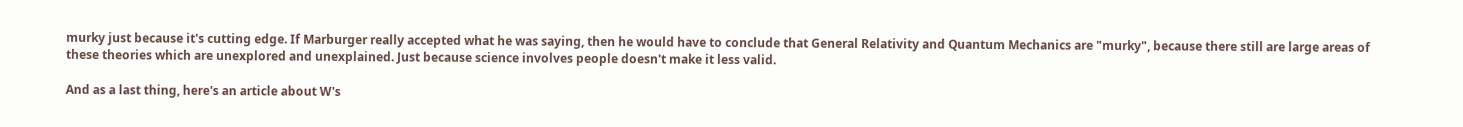murky just because it's cutting edge. If Marburger really accepted what he was saying, then he would have to conclude that General Relativity and Quantum Mechanics are "murky", because there still are large areas of these theories which are unexplored and unexplained. Just because science involves people doesn't make it less valid.

And as a last thing, here's an article about W's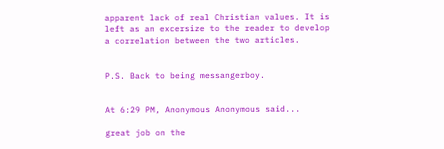apparent lack of real Christian values. It is left as an excersize to the reader to develop a correlation between the two articles.


P.S. Back to being messangerboy.


At 6:29 PM, Anonymous Anonymous said...

great job on the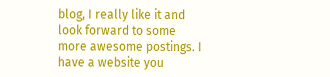blog, I really like it and look forward to some more awesome postings. I have a website you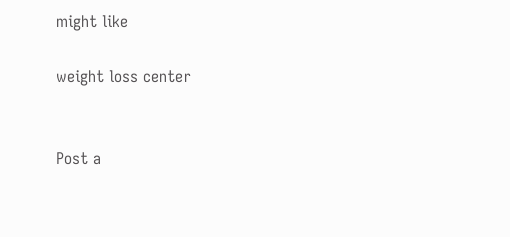might like

weight loss center


Post a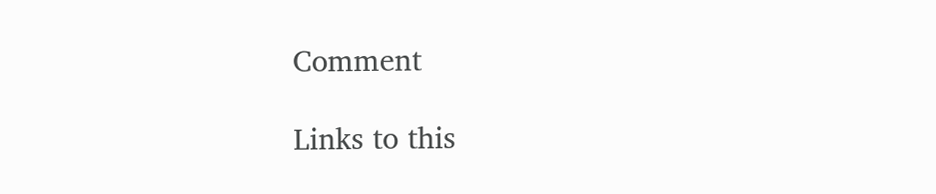Comment

Links to this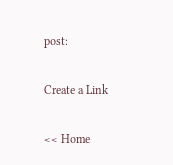post:

Create a Link

<< Home